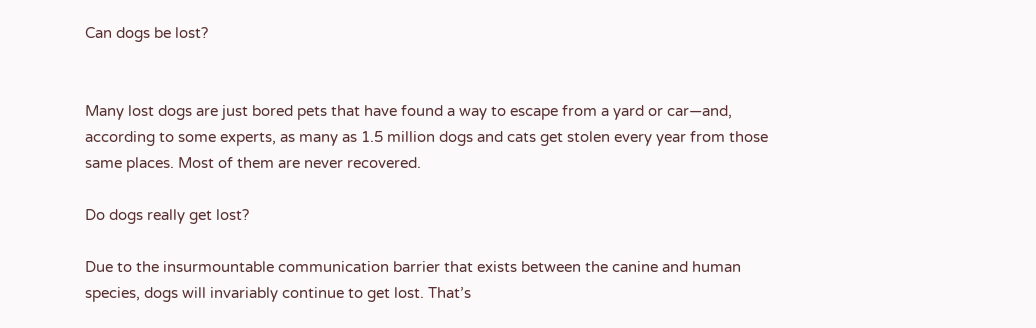Can dogs be lost?


Many lost dogs are just bored pets that have found a way to escape from a yard or car—and, according to some experts, as many as 1.5 million dogs and cats get stolen every year from those same places. Most of them are never recovered.

Do dogs really get lost?

Due to the insurmountable communication barrier that exists between the canine and human species, dogs will invariably continue to get lost. That’s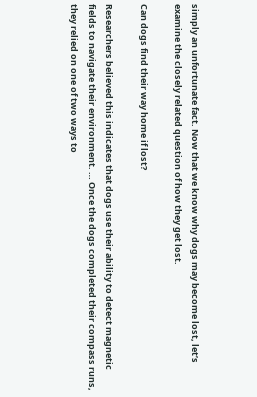simply an unfortunate fact. Now that we know why dogs may become lost, let’s examine the closely related question of how they get lost.

Can dogs find their way home if lost?

Researchers believed this indicates that dogs use their ability to detect magnetic fields to navigate their environment. … Once the dogs completed their compass runs, they relied on one of two ways to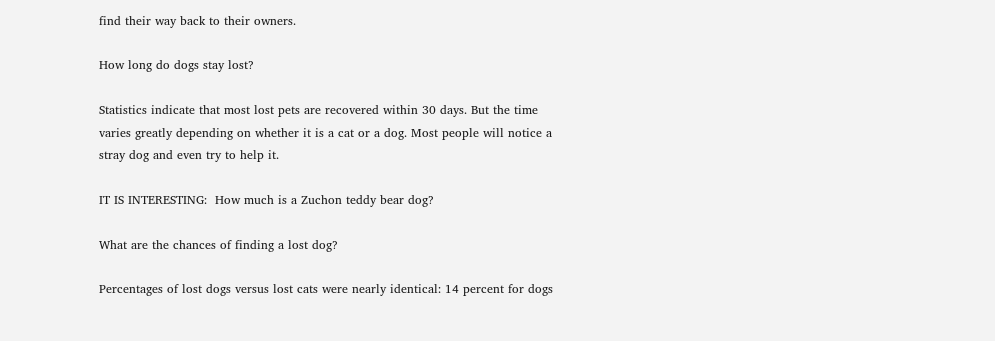find their way back to their owners.

How long do dogs stay lost?

Statistics indicate that most lost pets are recovered within 30 days. But the time varies greatly depending on whether it is a cat or a dog. Most people will notice a stray dog and even try to help it.

IT IS INTERESTING:  How much is a Zuchon teddy bear dog?

What are the chances of finding a lost dog?

Percentages of lost dogs versus lost cats were nearly identical: 14 percent for dogs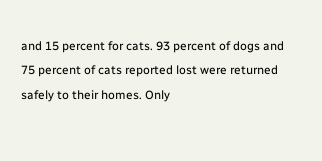and 15 percent for cats. 93 percent of dogs and 75 percent of cats reported lost were returned safely to their homes. Only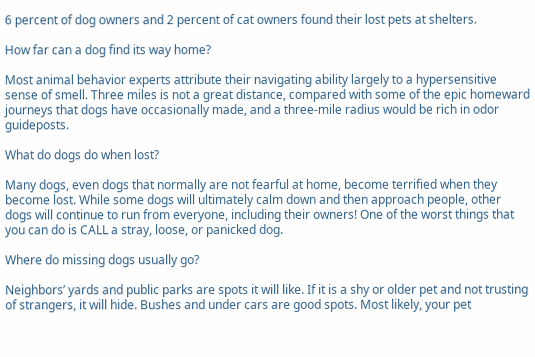6 percent of dog owners and 2 percent of cat owners found their lost pets at shelters.

How far can a dog find its way home?

Most animal behavior experts attribute their navigating ability largely to a hypersensitive sense of smell. Three miles is not a great distance, compared with some of the epic homeward journeys that dogs have occasionally made, and a three-mile radius would be rich in odor guideposts.

What do dogs do when lost?

Many dogs, even dogs that normally are not fearful at home, become terrified when they become lost. While some dogs will ultimately calm down and then approach people, other dogs will continue to run from everyone, including their owners! One of the worst things that you can do is CALL a stray, loose, or panicked dog.

Where do missing dogs usually go?

Neighbors’ yards and public parks are spots it will like. If it is a shy or older pet and not trusting of strangers, it will hide. Bushes and under cars are good spots. Most likely, your pet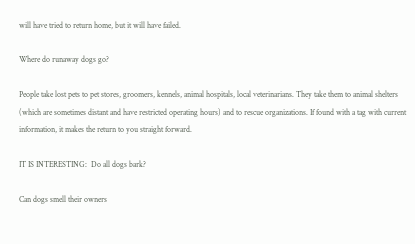will have tried to return home, but it will have failed.

Where do runaway dogs go?

People take lost pets to pet stores, groomers, kennels, animal hospitals, local veterinarians. They take them to animal shelters (which are sometimes distant and have restricted operating hours) and to rescue organizations. If found with a tag with current information, it makes the return to you straight forward.

IT IS INTERESTING:  Do all dogs bark?

Can dogs smell their owners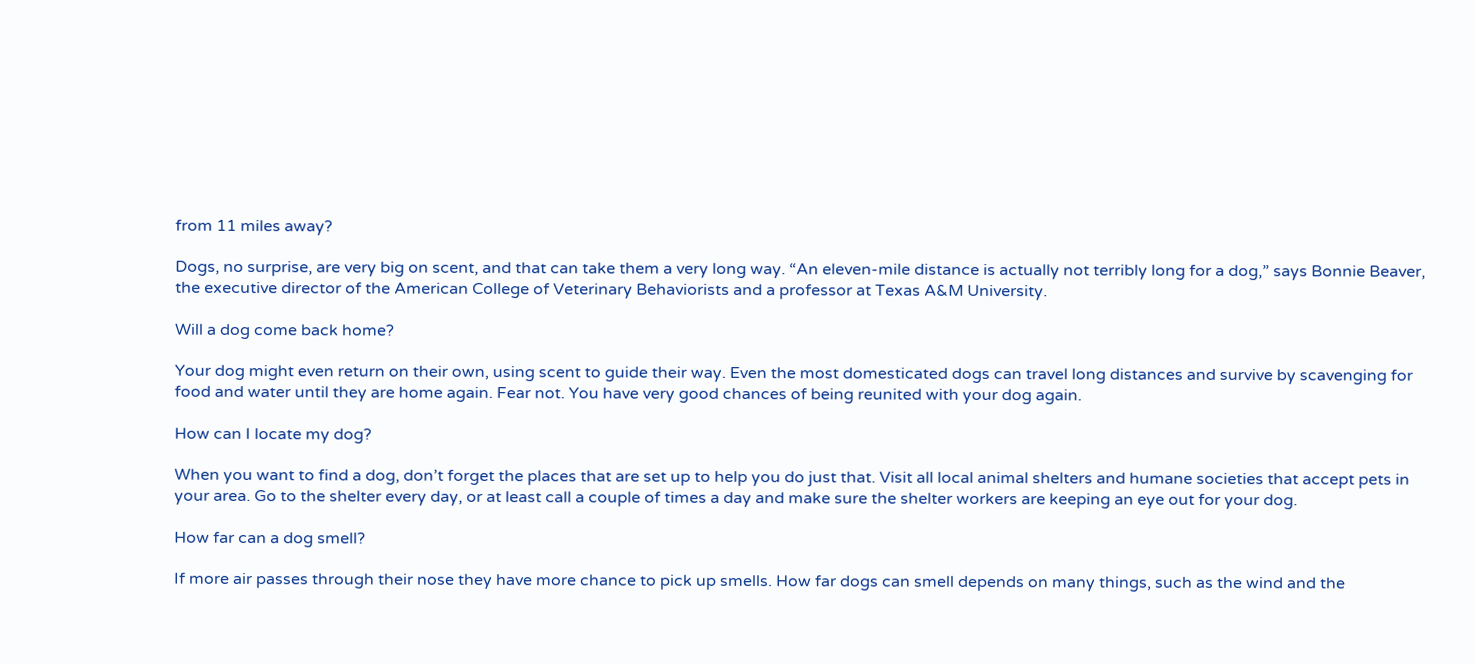from 11 miles away?

Dogs, no surprise, are very big on scent, and that can take them a very long way. “An eleven-mile distance is actually not terribly long for a dog,” says Bonnie Beaver, the executive director of the American College of Veterinary Behaviorists and a professor at Texas A&M University.

Will a dog come back home?

Your dog might even return on their own, using scent to guide their way. Even the most domesticated dogs can travel long distances and survive by scavenging for food and water until they are home again. Fear not. You have very good chances of being reunited with your dog again.

How can I locate my dog?

When you want to find a dog, don’t forget the places that are set up to help you do just that. Visit all local animal shelters and humane societies that accept pets in your area. Go to the shelter every day, or at least call a couple of times a day and make sure the shelter workers are keeping an eye out for your dog.

How far can a dog smell?

If more air passes through their nose they have more chance to pick up smells. How far dogs can smell depends on many things, such as the wind and the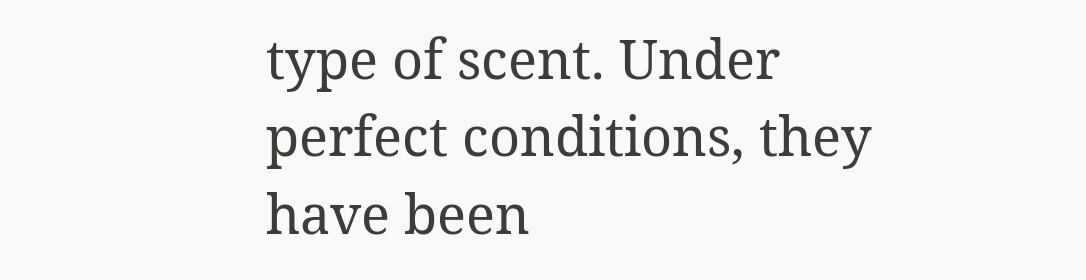type of scent. Under perfect conditions, they have been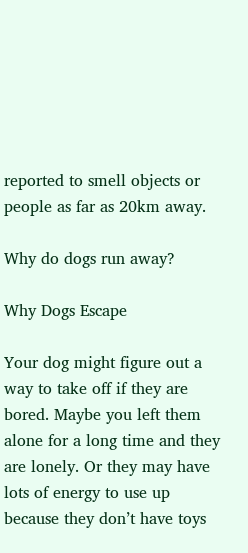reported to smell objects or people as far as 20km away.

Why do dogs run away?

Why Dogs Escape

Your dog might figure out a way to take off if they are bored. Maybe you left them alone for a long time and they are lonely. Or they may have lots of energy to use up because they don’t have toys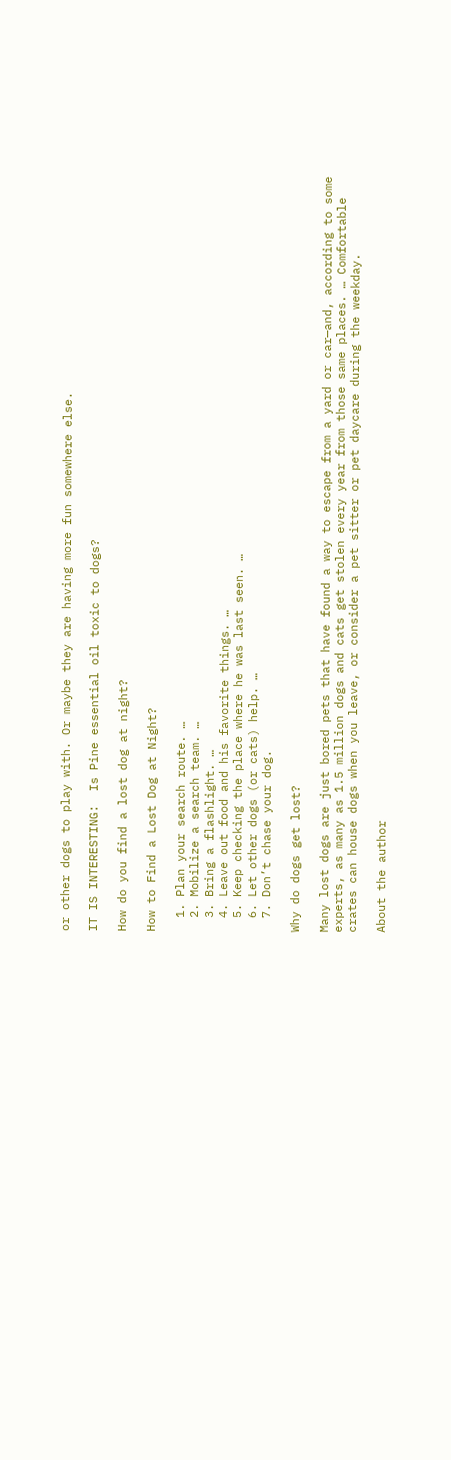or other dogs to play with. Or maybe they are having more fun somewhere else.

IT IS INTERESTING:  Is Pine essential oil toxic to dogs?

How do you find a lost dog at night?

How to Find a Lost Dog at Night?

  1. Plan your search route. …
  2. Mobilize a search team. …
  3. Bring a flashlight. …
  4. Leave out food and his favorite things. …
  5. Keep checking the place where he was last seen. …
  6. Let other dogs (or cats) help. …
  7. Don’t chase your dog.

Why do dogs get lost?

Many lost dogs are just bored pets that have found a way to escape from a yard or car—and, according to some experts, as many as 1.5 million dogs and cats get stolen every year from those same places. … Comfortable crates can house dogs when you leave, or consider a pet sitter or pet daycare during the weekday.

About the author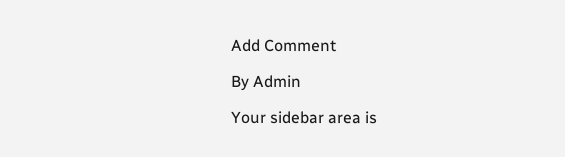Add Comment

By Admin

Your sidebar area is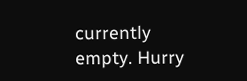currently empty. Hurry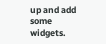up and add some widgets.